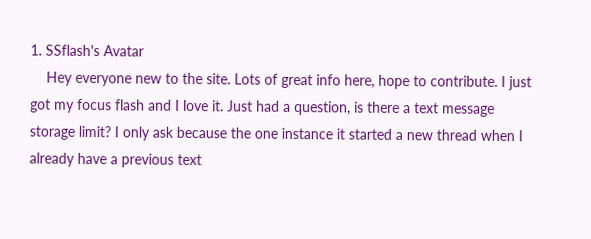1. SSflash's Avatar
    Hey everyone new to the site. Lots of great info here, hope to contribute. I just got my focus flash and I love it. Just had a question, is there a text message storage limit? I only ask because the one instance it started a new thread when I already have a previous text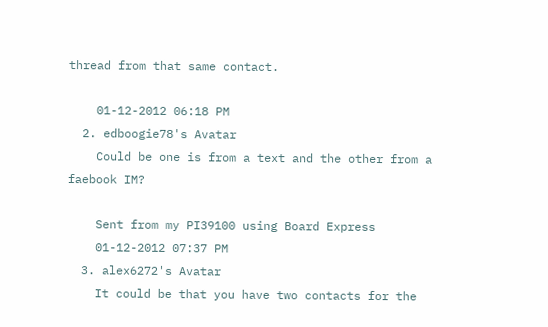thread from that same contact.

    01-12-2012 06:18 PM
  2. edboogie78's Avatar
    Could be one is from a text and the other from a faebook IM?

    Sent from my PI39100 using Board Express
    01-12-2012 07:37 PM
  3. alex6272's Avatar
    It could be that you have two contacts for the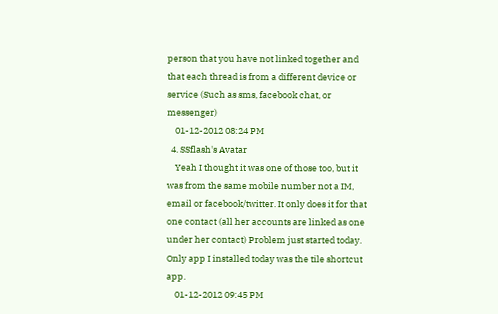person that you have not linked together and that each thread is from a different device or service (Such as sms, facebook chat, or messenger)
    01-12-2012 08:24 PM
  4. SSflash's Avatar
    Yeah I thought it was one of those too, but it was from the same mobile number not a IM, email or facebook/twitter. It only does it for that one contact (all her accounts are linked as one under her contact) Problem just started today. Only app I installed today was the tile shortcut app.
    01-12-2012 09:45 PM